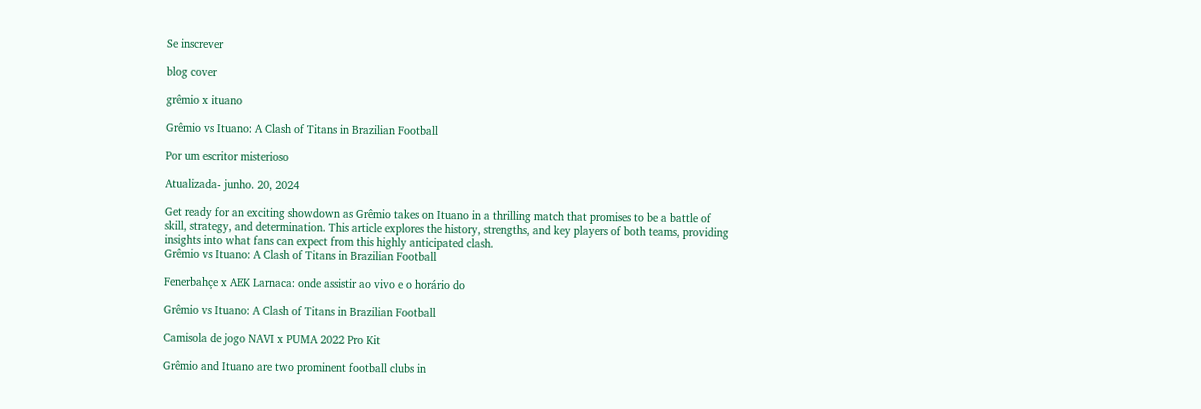Se inscrever

blog cover

grêmio x ituano

Grêmio vs Ituano: A Clash of Titans in Brazilian Football

Por um escritor misterioso

Atualizada- junho. 20, 2024

Get ready for an exciting showdown as Grêmio takes on Ituano in a thrilling match that promises to be a battle of skill, strategy, and determination. This article explores the history, strengths, and key players of both teams, providing insights into what fans can expect from this highly anticipated clash.
Grêmio vs Ituano: A Clash of Titans in Brazilian Football

Fenerbahçe x AEK Larnaca: onde assistir ao vivo e o horário do

Grêmio vs Ituano: A Clash of Titans in Brazilian Football

Camisola de jogo NAVI x PUMA 2022 Pro Kit

Grêmio and Ituano are two prominent football clubs in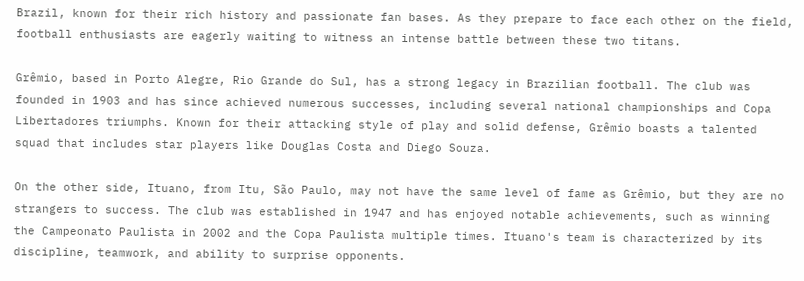Brazil, known for their rich history and passionate fan bases. As they prepare to face each other on the field, football enthusiasts are eagerly waiting to witness an intense battle between these two titans.

Grêmio, based in Porto Alegre, Rio Grande do Sul, has a strong legacy in Brazilian football. The club was founded in 1903 and has since achieved numerous successes, including several national championships and Copa Libertadores triumphs. Known for their attacking style of play and solid defense, Grêmio boasts a talented squad that includes star players like Douglas Costa and Diego Souza.

On the other side, Ituano, from Itu, São Paulo, may not have the same level of fame as Grêmio, but they are no strangers to success. The club was established in 1947 and has enjoyed notable achievements, such as winning the Campeonato Paulista in 2002 and the Copa Paulista multiple times. Ituano's team is characterized by its discipline, teamwork, and ability to surprise opponents.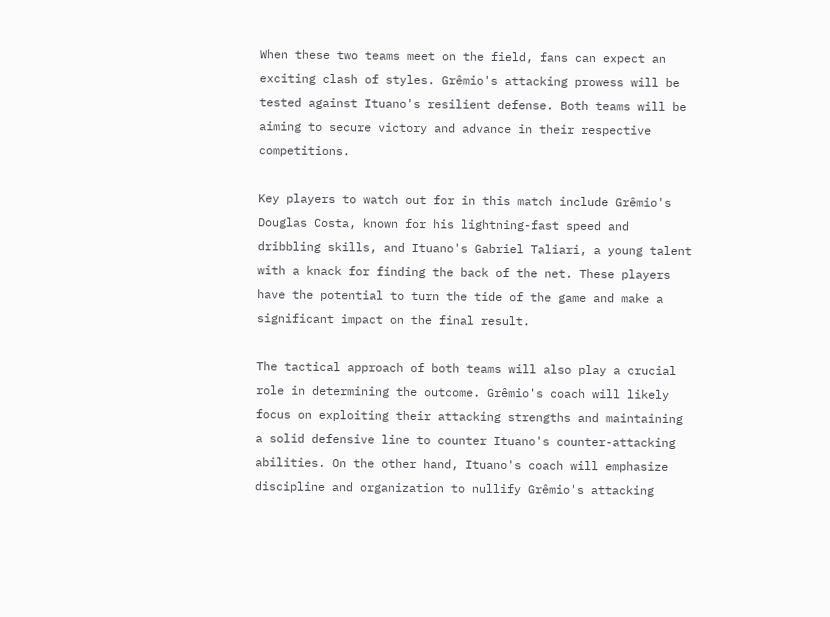When these two teams meet on the field, fans can expect an exciting clash of styles. Grêmio's attacking prowess will be tested against Ituano's resilient defense. Both teams will be aiming to secure victory and advance in their respective competitions.

Key players to watch out for in this match include Grêmio's Douglas Costa, known for his lightning-fast speed and dribbling skills, and Ituano's Gabriel Taliari, a young talent with a knack for finding the back of the net. These players have the potential to turn the tide of the game and make a significant impact on the final result.

The tactical approach of both teams will also play a crucial role in determining the outcome. Grêmio's coach will likely focus on exploiting their attacking strengths and maintaining a solid defensive line to counter Ituano's counter-attacking abilities. On the other hand, Ituano's coach will emphasize discipline and organization to nullify Grêmio's attacking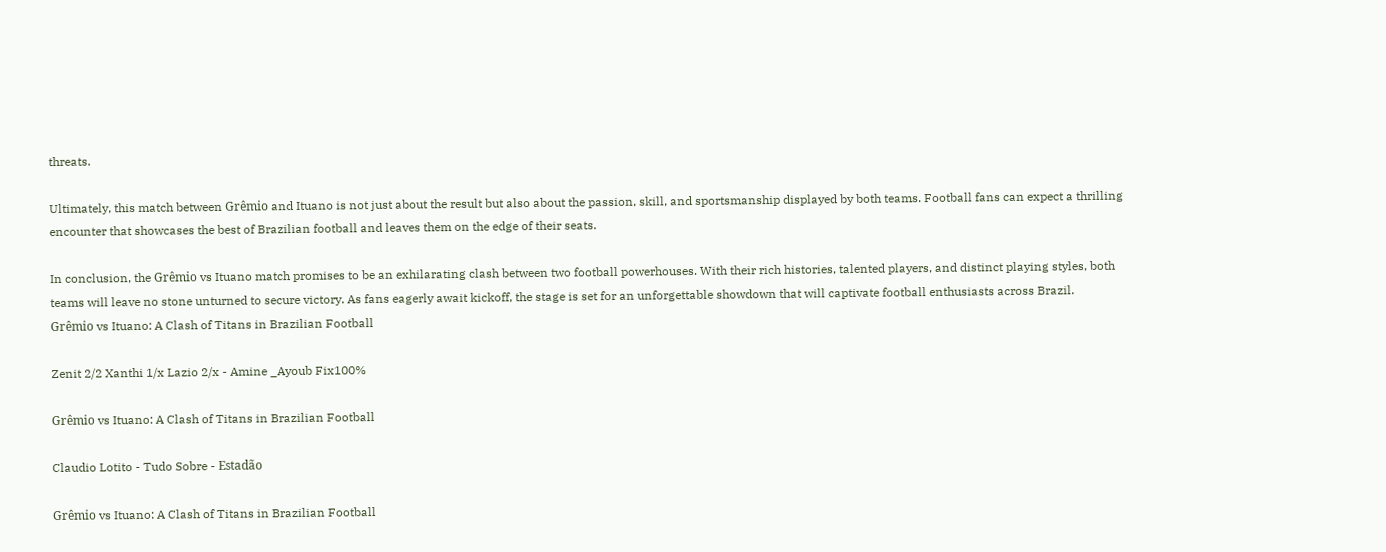threats.

Ultimately, this match between Grêmio and Ituano is not just about the result but also about the passion, skill, and sportsmanship displayed by both teams. Football fans can expect a thrilling encounter that showcases the best of Brazilian football and leaves them on the edge of their seats.

In conclusion, the Grêmio vs Ituano match promises to be an exhilarating clash between two football powerhouses. With their rich histories, talented players, and distinct playing styles, both teams will leave no stone unturned to secure victory. As fans eagerly await kickoff, the stage is set for an unforgettable showdown that will captivate football enthusiasts across Brazil.
Grêmio vs Ituano: A Clash of Titans in Brazilian Football

Zenit 2/2 Xanthi 1/x Lazio 2/x - Amine _Ayoub Fix100%

Grêmio vs Ituano: A Clash of Titans in Brazilian Football

Claudio Lotito - Tudo Sobre - Estadão

Grêmio vs Ituano: A Clash of Titans in Brazilian Football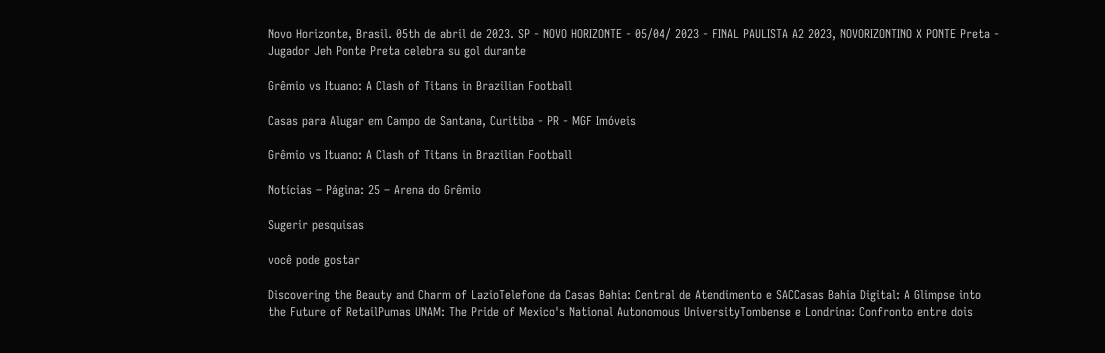Novo Horizonte, Brasil. 05th de abril de 2023. SP - NOVO HORIZONTE - 05/04/ 2023 - FINAL PAULISTA A2 2023, NOVORIZONTINO X PONTE Preta - Jugador Jeh Ponte Preta celebra su gol durante

Grêmio vs Ituano: A Clash of Titans in Brazilian Football

Casas para Alugar em Campo de Santana, Curitiba - PR - MGF Imóveis

Grêmio vs Ituano: A Clash of Titans in Brazilian Football

Notícias – Página: 25 – Arena do Grêmio

Sugerir pesquisas

você pode gostar

Discovering the Beauty and Charm of LazioTelefone da Casas Bahia: Central de Atendimento e SACCasas Bahia Digital: A Glimpse into the Future of RetailPumas UNAM: The Pride of Mexico's National Autonomous UniversityTombense e Londrina: Confronto entre dois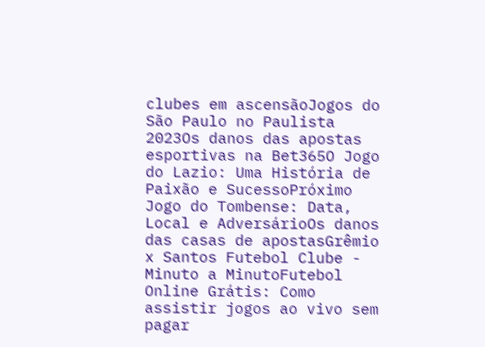clubes em ascensãoJogos do São Paulo no Paulista 2023Os danos das apostas esportivas na Bet365O Jogo do Lazio: Uma História de Paixão e SucessoPróximo Jogo do Tombense: Data, Local e AdversárioOs danos das casas de apostasGrêmio x Santos Futebol Clube - Minuto a MinutoFutebol Online Grátis: Como assistir jogos ao vivo sem pagar